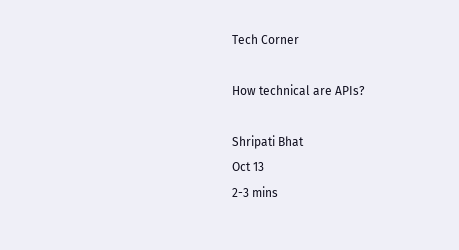Tech Corner

How technical are APIs?

Shripati Bhat
Oct 13
2-3 mins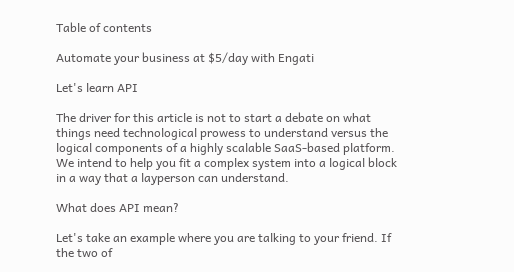Table of contents

Automate your business at $5/day with Engati

Let's learn API

The driver for this article is not to start a debate on what things need technological prowess to understand versus the logical components of a highly scalable SaaS-based platform. We intend to help you fit a complex system into a logical block in a way that a layperson can understand.

What does API mean?

Let's take an example where you are talking to your friend. If the two of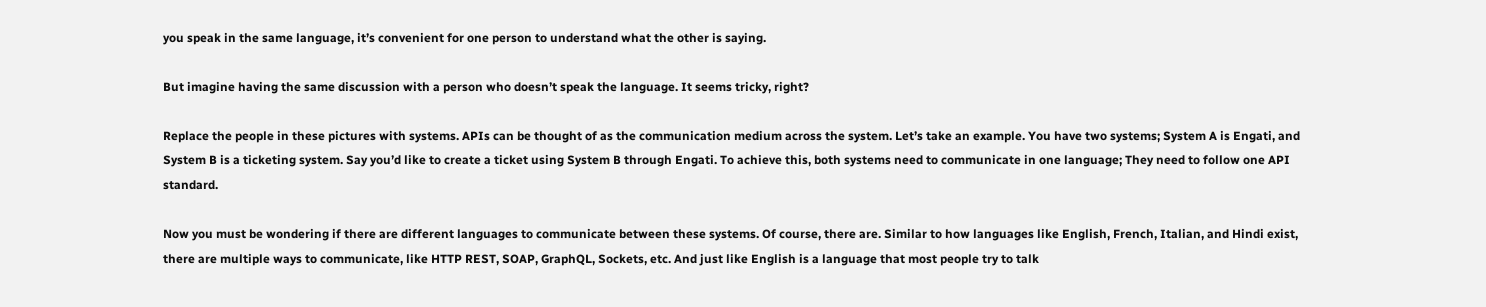you speak in the same language, it’s convenient for one person to understand what the other is saying.

But imagine having the same discussion with a person who doesn’t speak the language. It seems tricky, right?

Replace the people in these pictures with systems. APIs can be thought of as the communication medium across the system. Let’s take an example. You have two systems; System A is Engati, and System B is a ticketing system. Say you’d like to create a ticket using System B through Engati. To achieve this, both systems need to communicate in one language; They need to follow one API standard.

Now you must be wondering if there are different languages to communicate between these systems. Of course, there are. Similar to how languages like English, French, Italian, and Hindi exist, there are multiple ways to communicate, like HTTP REST, SOAP, GraphQL, Sockets, etc. And just like English is a language that most people try to talk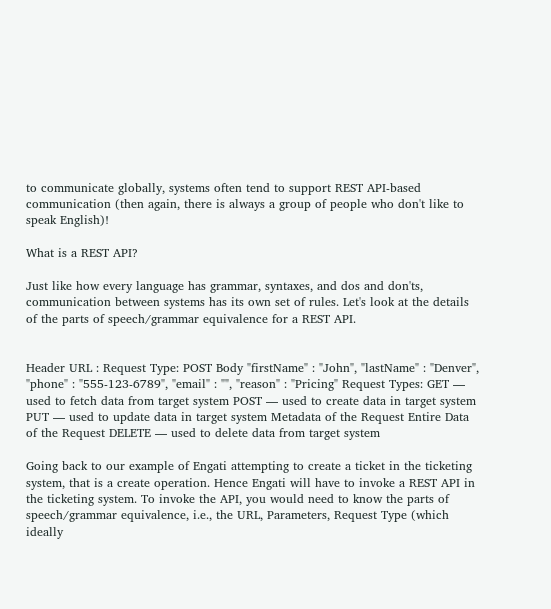to communicate globally, systems often tend to support REST API-based communication (then again, there is always a group of people who don't like to speak English)!

What is a REST API?

Just like how every language has grammar, syntaxes, and dos and don'ts, communication between systems has its own set of rules. Let's look at the details of the parts of speech/grammar equivalence for a REST API.


Header URL : Request Type: POST Body "firstName" : "John", "lastName" : "Denver", "phone" : "555-123-6789", "email" : "", "reason" : "Pricing" Request Types: GET — used to fetch data from target system POST — used to create data in target system PUT — used to update data in target system Metadata of the Request Entire Data of the Request DELETE — used to delete data from target system

Going back to our example of Engati attempting to create a ticket in the ticketing system, that is a create operation. Hence Engati will have to invoke a REST API in the ticketing system. To invoke the API, you would need to know the parts of speech/grammar equivalence, i.e., the URL, Parameters, Request Type (which ideally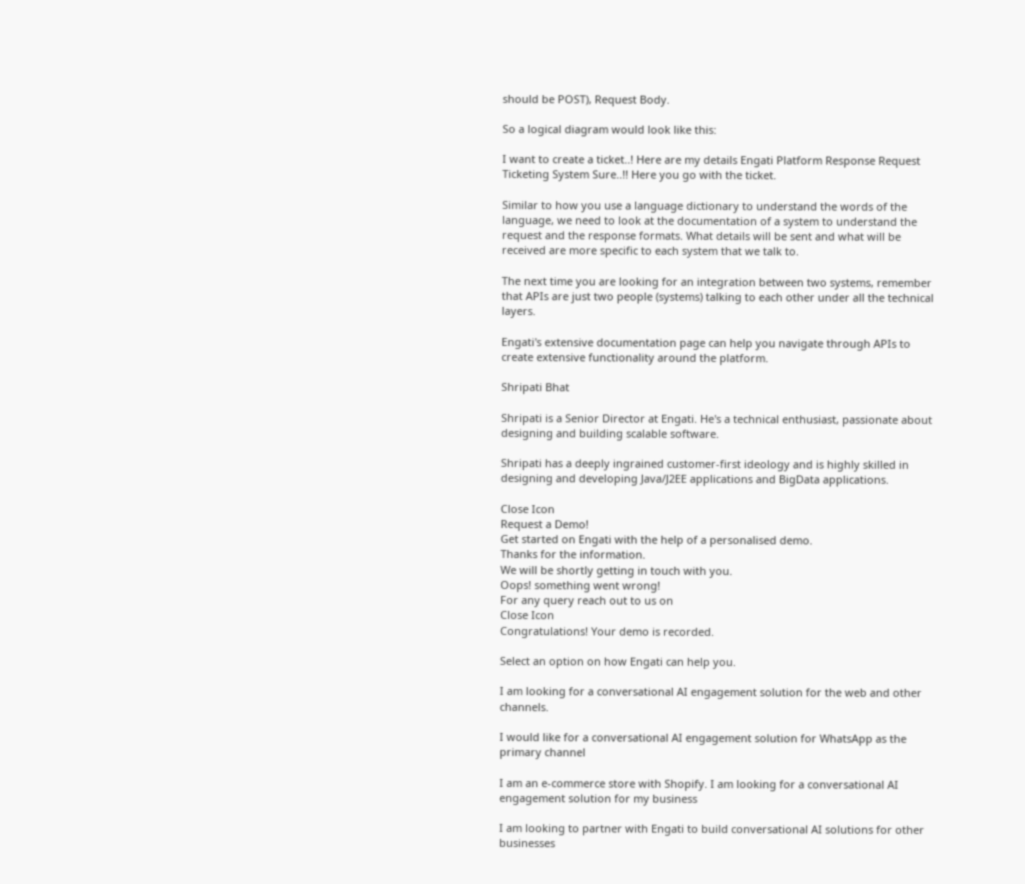should be POST), Request Body.

So a logical diagram would look like this:

I want to create a ticket..! Here are my details Engati Platform Response Request Ticketing System Sure..!! Here you go with the ticket.

Similar to how you use a language dictionary to understand the words of the language, we need to look at the documentation of a system to understand the request and the response formats. What details will be sent and what will be received are more specific to each system that we talk to.

The next time you are looking for an integration between two systems, remember that APIs are just two people (systems) talking to each other under all the technical layers.

Engati's extensive documentation page can help you navigate through APIs to create extensive functionality around the platform.

Shripati Bhat

Shripati is a Senior Director at Engati. He's a technical enthusiast, passionate about designing and building scalable software.

Shripati has a deeply ingrained customer-first ideology and is highly skilled in designing and developing Java/J2EE applications and BigData applications.

Close Icon
Request a Demo!
Get started on Engati with the help of a personalised demo.
Thanks for the information.
We will be shortly getting in touch with you.
Oops! something went wrong!
For any query reach out to us on
Close Icon
Congratulations! Your demo is recorded.

Select an option on how Engati can help you.

I am looking for a conversational AI engagement solution for the web and other channels.

I would like for a conversational AI engagement solution for WhatsApp as the primary channel

I am an e-commerce store with Shopify. I am looking for a conversational AI engagement solution for my business

I am looking to partner with Engati to build conversational AI solutions for other businesses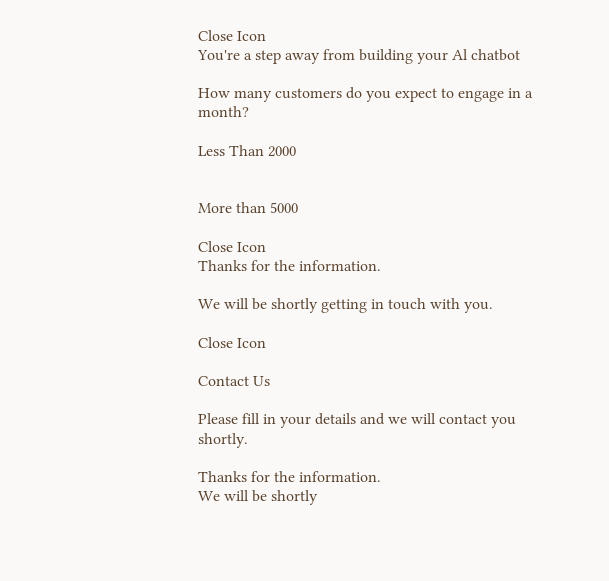Close Icon
You're a step away from building your Al chatbot

How many customers do you expect to engage in a month?

Less Than 2000


More than 5000

Close Icon
Thanks for the information.

We will be shortly getting in touch with you.

Close Icon

Contact Us

Please fill in your details and we will contact you shortly.

Thanks for the information.
We will be shortly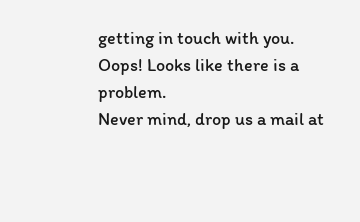getting in touch with you.
Oops! Looks like there is a problem.
Never mind, drop us a mail at